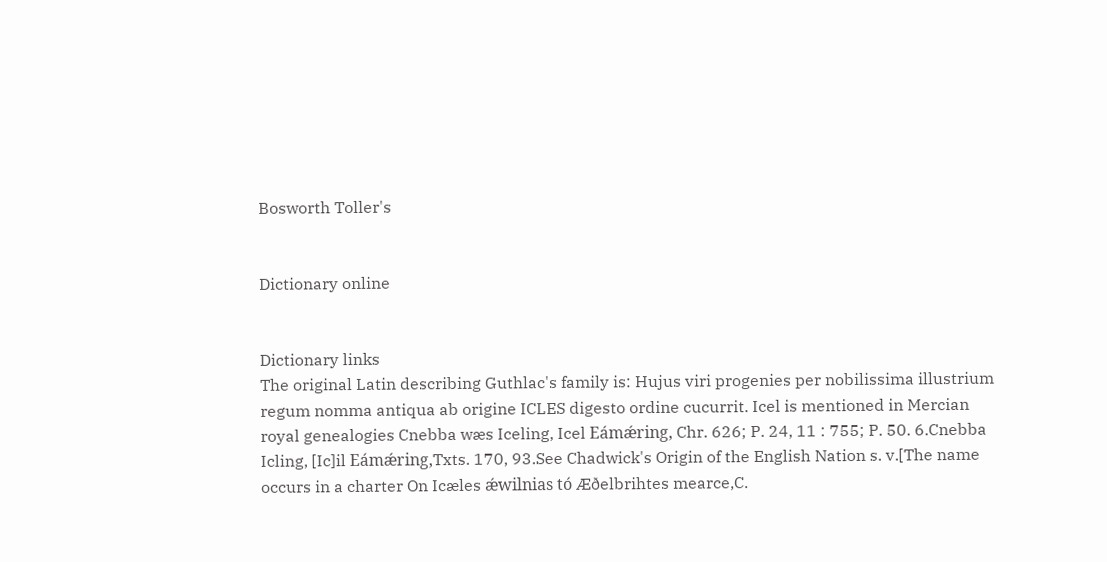Bosworth Toller's


Dictionary online


Dictionary links
The original Latin describing Guthlac's family is: Hujus viri progenies per nobilissima illustrium regum nomma antiqua ab origine ICLES digesto ordine cucurrit. Icel is mentioned in Mercian royal genealogies Cnebba wæs Iceling, Icel Eámǽring, Chr. 626; P. 24, 11 : 755; P. 50. 6.Cnebba Icling, [Ic]il Eámǽring,Txts. 170, 93.See Chadwick's Origin of the English Nation s. v.[The name occurs in a charter On Icæles ǽwilnias tó Æðelbrihtes mearce,C.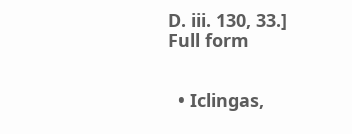D. iii. 130, 33.]
Full form


  • Iclingas,